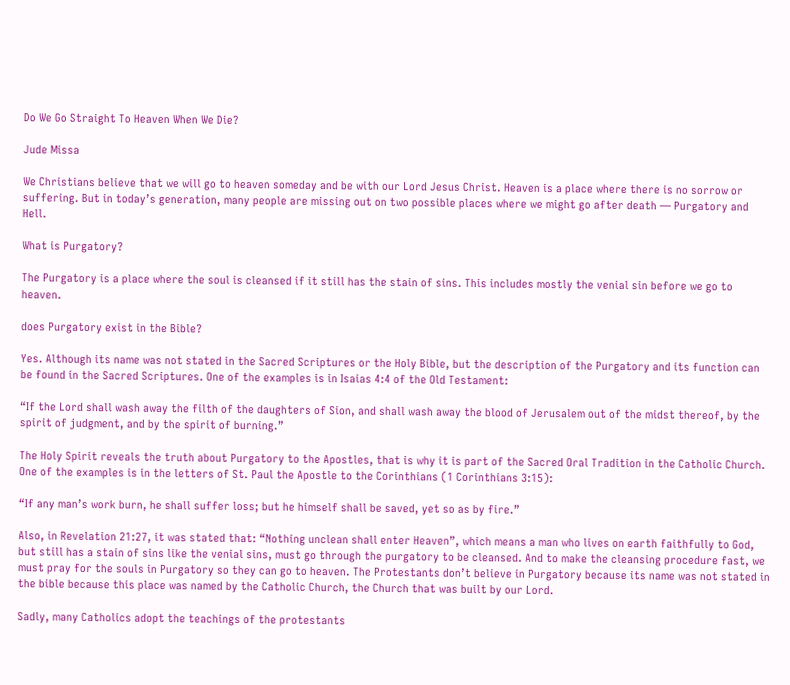Do We Go Straight To Heaven When We Die?

Jude Missa

We Christians believe that we will go to heaven someday and be with our Lord Jesus Christ. Heaven is a place where there is no sorrow or suffering. But in today’s generation, many people are missing out on two possible places where we might go after death — Purgatory and Hell.

What is Purgatory?

The Purgatory is a place where the soul is cleansed if it still has the stain of sins. This includes mostly the venial sin before we go to heaven.

does Purgatory exist in the Bible?

Yes. Although its name was not stated in the Sacred Scriptures or the Holy Bible, but the description of the Purgatory and its function can be found in the Sacred Scriptures. One of the examples is in Isaias 4:4 of the Old Testament:

“If the Lord shall wash away the filth of the daughters of Sion, and shall wash away the blood of Jerusalem out of the midst thereof, by the spirit of judgment, and by the spirit of burning.”

The Holy Spirit reveals the truth about Purgatory to the Apostles, that is why it is part of the Sacred Oral Tradition in the Catholic Church. One of the examples is in the letters of St. Paul the Apostle to the Corinthians (1 Corinthians 3:15):

“If any man’s work burn, he shall suffer loss; but he himself shall be saved, yet so as by fire.”

Also, in Revelation 21:27, it was stated that: “Nothing unclean shall enter Heaven”, which means a man who lives on earth faithfully to God, but still has a stain of sins like the venial sins, must go through the purgatory to be cleansed. And to make the cleansing procedure fast, we must pray for the souls in Purgatory so they can go to heaven. The Protestants don’t believe in Purgatory because its name was not stated in the bible because this place was named by the Catholic Church, the Church that was built by our Lord.

Sadly, many Catholics adopt the teachings of the protestants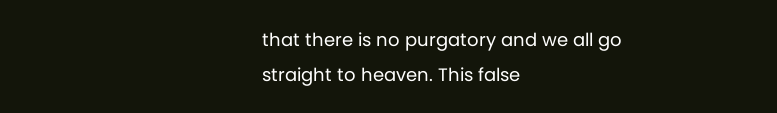that there is no purgatory and we all go straight to heaven. This false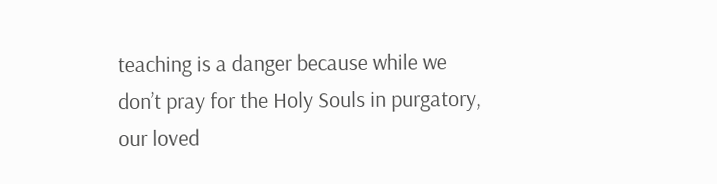teaching is a danger because while we don’t pray for the Holy Souls in purgatory, our loved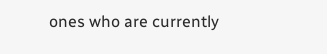ones who are currently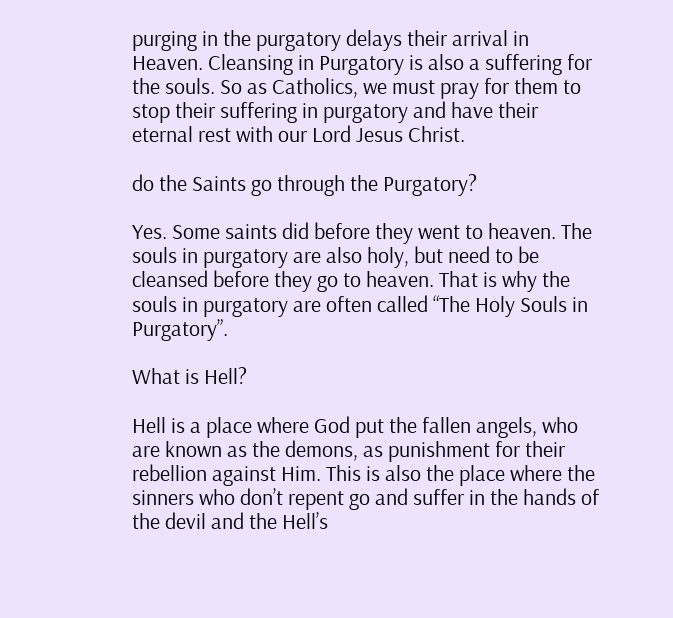purging in the purgatory delays their arrival in Heaven. Cleansing in Purgatory is also a suffering for the souls. So as Catholics, we must pray for them to stop their suffering in purgatory and have their eternal rest with our Lord Jesus Christ.

do the Saints go through the Purgatory?

Yes. Some saints did before they went to heaven. The souls in purgatory are also holy, but need to be cleansed before they go to heaven. That is why the souls in purgatory are often called “The Holy Souls in Purgatory”.

What is Hell?

Hell is a place where God put the fallen angels, who are known as the demons, as punishment for their rebellion against Him. This is also the place where the sinners who don’t repent go and suffer in the hands of the devil and the Hell’s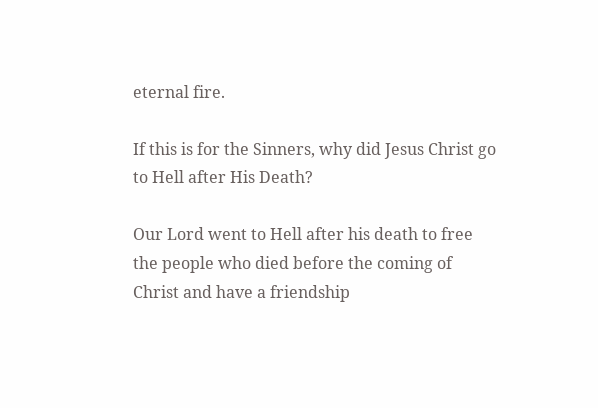eternal fire.

If this is for the Sinners, why did Jesus Christ go to Hell after His Death?

Our Lord went to Hell after his death to free the people who died before the coming of Christ and have a friendship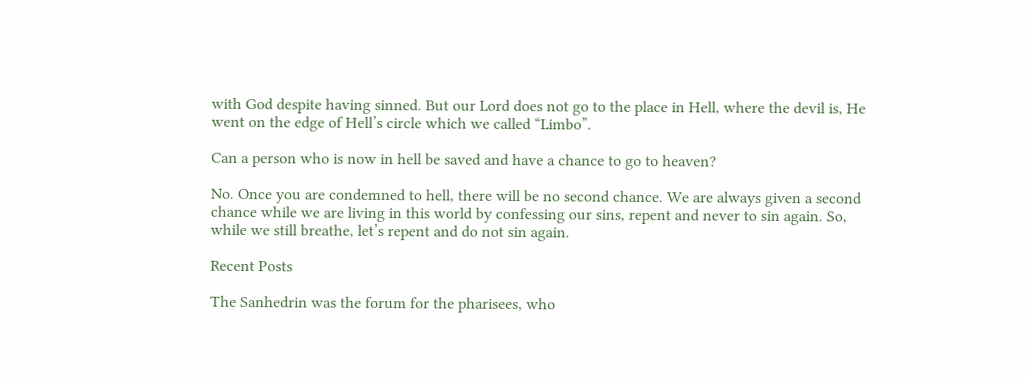with God despite having sinned. But our Lord does not go to the place in Hell, where the devil is, He went on the edge of Hell’s circle which we called “Limbo”.

Can a person who is now in hell be saved and have a chance to go to heaven?

No. Once you are condemned to hell, there will be no second chance. We are always given a second chance while we are living in this world by confessing our sins, repent and never to sin again. So, while we still breathe, let’s repent and do not sin again.

Recent Posts

The Sanhedrin was the forum for the pharisees, who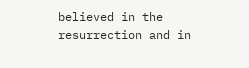believed in the resurrection and in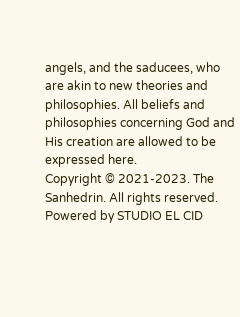angels, and the saducees, who are akin to new theories and philosophies. All beliefs and philosophies concerning God and His creation are allowed to be expressed here.
Copyright © 2021-2023. The Sanhedrin. All rights reserved. Powered by STUDIO EL CID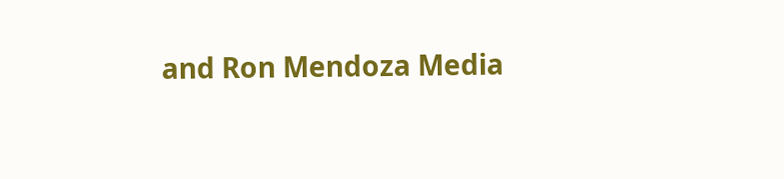and Ron Mendoza Media